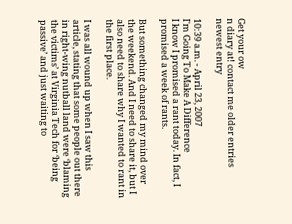Get your ow
n diary at! contact me older entries newest entry

10:39 a.m. - April 23, 2007
I'm Going To Make A Difference
I know I promised a rant today. In fact, I promised a week of rants.

But something changed my mind over the weekend. And I need to share it, but I also need to share why I wanted to rant in the first place.

I was all wound up when I saw this article, stating that some people out there in right-wing nutball land were ‘blaming the victims’ at Virginia Tech for ‘being passive’ and just waiting to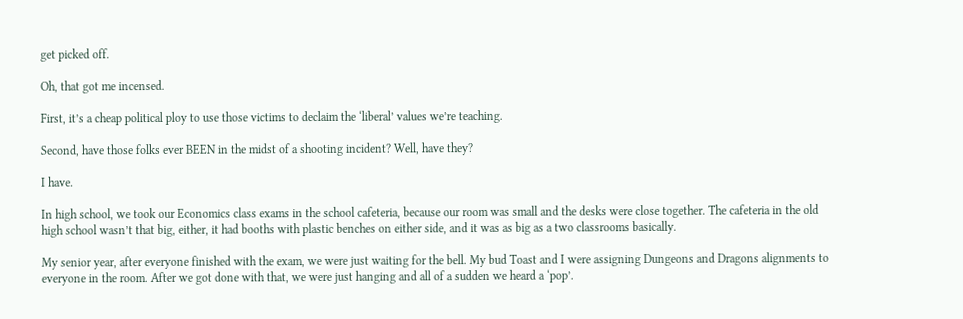get picked off.

Oh, that got me incensed.

First, it’s a cheap political ploy to use those victims to declaim the ‘liberal’ values we’re teaching.

Second, have those folks ever BEEN in the midst of a shooting incident? Well, have they?

I have.

In high school, we took our Economics class exams in the school cafeteria, because our room was small and the desks were close together. The cafeteria in the old high school wasn’t that big, either, it had booths with plastic benches on either side, and it was as big as a two classrooms basically.

My senior year, after everyone finished with the exam, we were just waiting for the bell. My bud Toast and I were assigning Dungeons and Dragons alignments to everyone in the room. After we got done with that, we were just hanging and all of a sudden we heard a ‘pop’.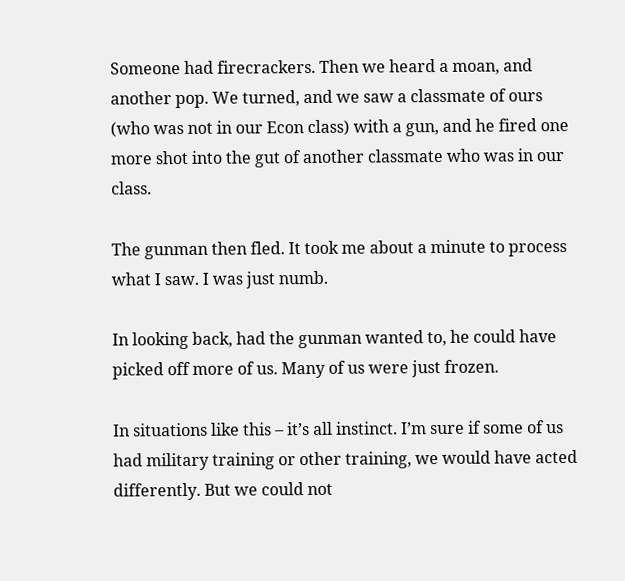Someone had firecrackers. Then we heard a moan, and another pop. We turned, and we saw a classmate of ours (who was not in our Econ class) with a gun, and he fired one more shot into the gut of another classmate who was in our class.

The gunman then fled. It took me about a minute to process what I saw. I was just numb.

In looking back, had the gunman wanted to, he could have picked off more of us. Many of us were just frozen.

In situations like this – it’s all instinct. I’m sure if some of us had military training or other training, we would have acted differently. But we could not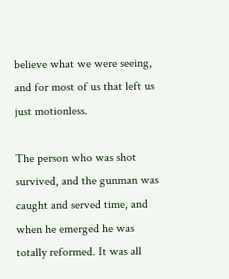believe what we were seeing, and for most of us that left us just motionless.

The person who was shot survived, and the gunman was caught and served time, and when he emerged he was totally reformed. It was all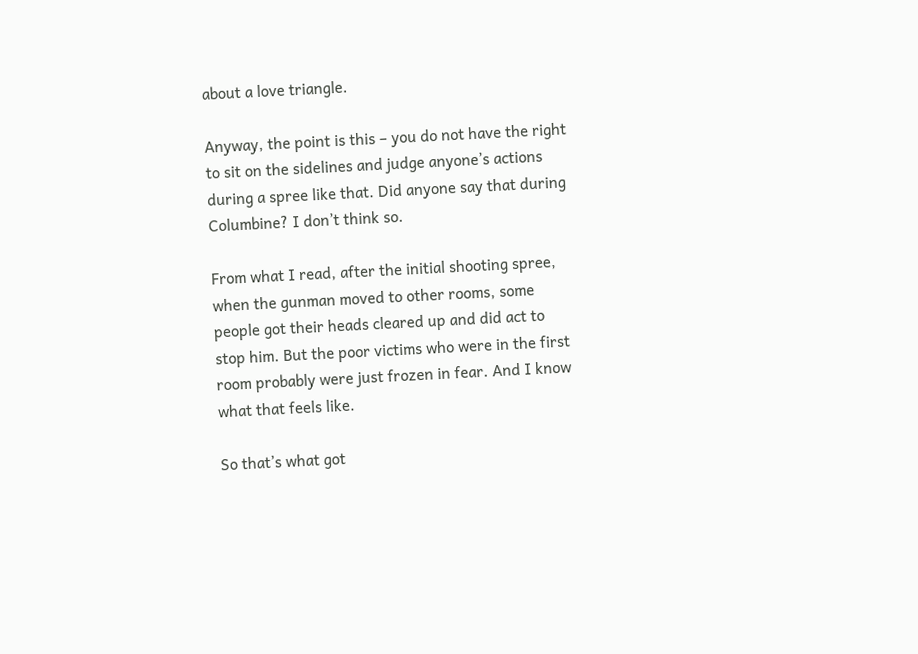about a love triangle.

Anyway, the point is this – you do not have the right to sit on the sidelines and judge anyone’s actions during a spree like that. Did anyone say that during Columbine? I don’t think so.

From what I read, after the initial shooting spree, when the gunman moved to other rooms, some people got their heads cleared up and did act to stop him. But the poor victims who were in the first room probably were just frozen in fear. And I know what that feels like.

So that’s what got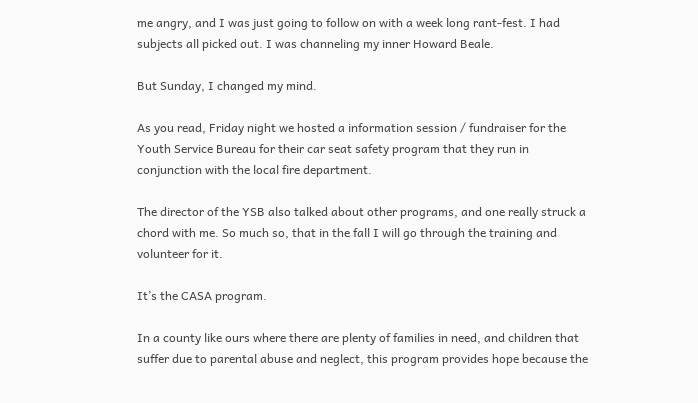me angry, and I was just going to follow on with a week long rant-fest. I had subjects all picked out. I was channeling my inner Howard Beale.

But Sunday, I changed my mind.

As you read, Friday night we hosted a information session / fundraiser for the Youth Service Bureau for their car seat safety program that they run in conjunction with the local fire department.

The director of the YSB also talked about other programs, and one really struck a chord with me. So much so, that in the fall I will go through the training and volunteer for it.

It’s the CASA program.

In a county like ours where there are plenty of families in need, and children that suffer due to parental abuse and neglect, this program provides hope because the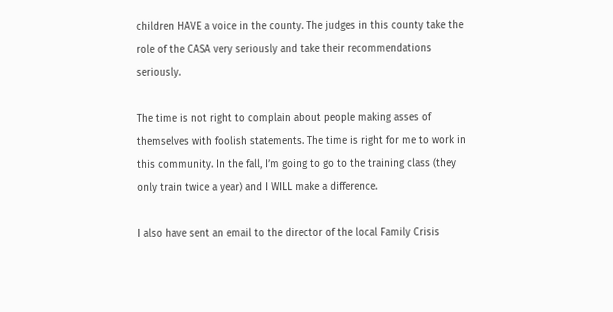children HAVE a voice in the county. The judges in this county take the role of the CASA very seriously and take their recommendations seriously.

The time is not right to complain about people making asses of themselves with foolish statements. The time is right for me to work in this community. In the fall, I’m going to go to the training class (they only train twice a year) and I WILL make a difference.

I also have sent an email to the director of the local Family Crisis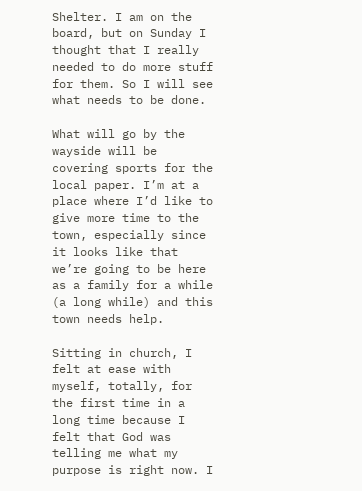Shelter. I am on the board, but on Sunday I thought that I really needed to do more stuff for them. So I will see what needs to be done.

What will go by the wayside will be covering sports for the local paper. I’m at a place where I’d like to give more time to the town, especially since it looks like that we’re going to be here as a family for a while (a long while) and this town needs help.

Sitting in church, I felt at ease with myself, totally, for the first time in a long time because I felt that God was telling me what my purpose is right now. I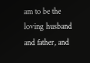am to be the loving husband and father, and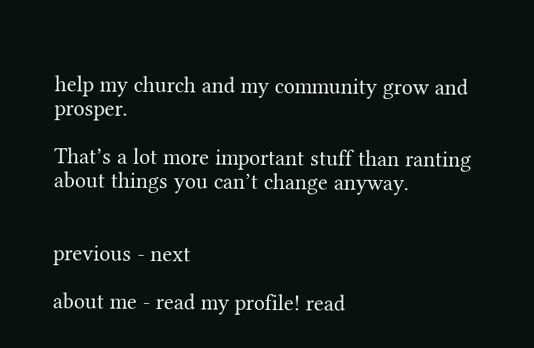help my church and my community grow and prosper.

That’s a lot more important stuff than ranting about things you can’t change anyway.


previous - next

about me - read my profile! read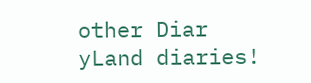other Diar
yLand diaries!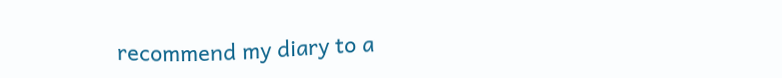recommend my diary to a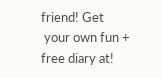friend! Get
 your own fun + free diary at!